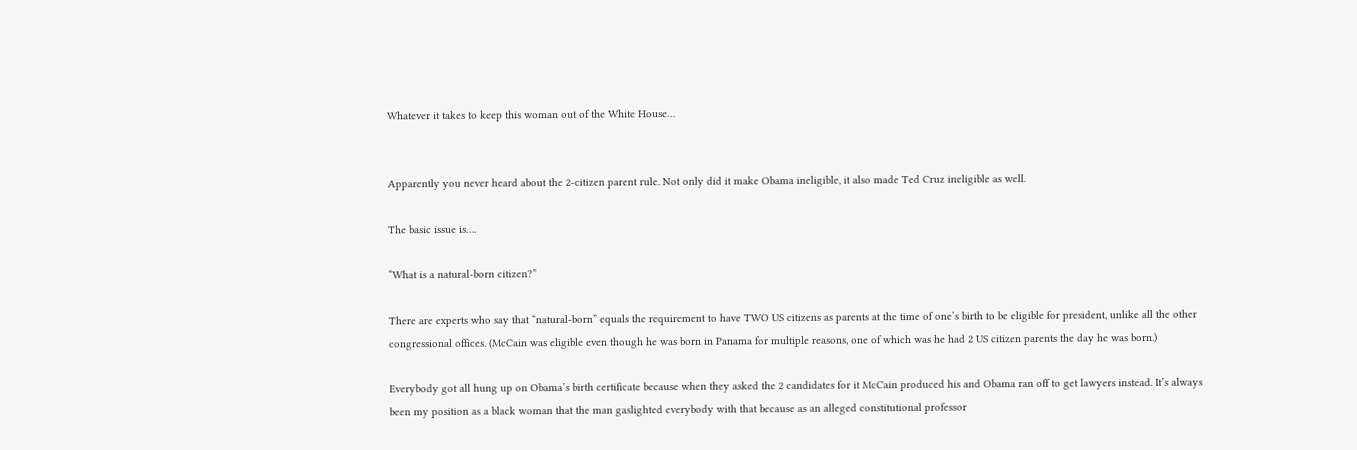Whatever it takes to keep this woman out of the White House…


Apparently you never heard about the 2-citizen parent rule. Not only did it make Obama ineligible, it also made Ted Cruz ineligible as well.

The basic issue is….

“What is a natural-born citizen?”

There are experts who say that “natural-born” equals the requirement to have TWO US citizens as parents at the time of one’s birth to be eligible for president, unlike all the other congressional offices. (McCain was eligible even though he was born in Panama for multiple reasons, one of which was he had 2 US citizen parents the day he was born.)

Everybody got all hung up on Obama’s birth certificate because when they asked the 2 candidates for it McCain produced his and Obama ran off to get lawyers instead. It’s always been my position as a black woman that the man gaslighted everybody with that because as an alleged constitutional professor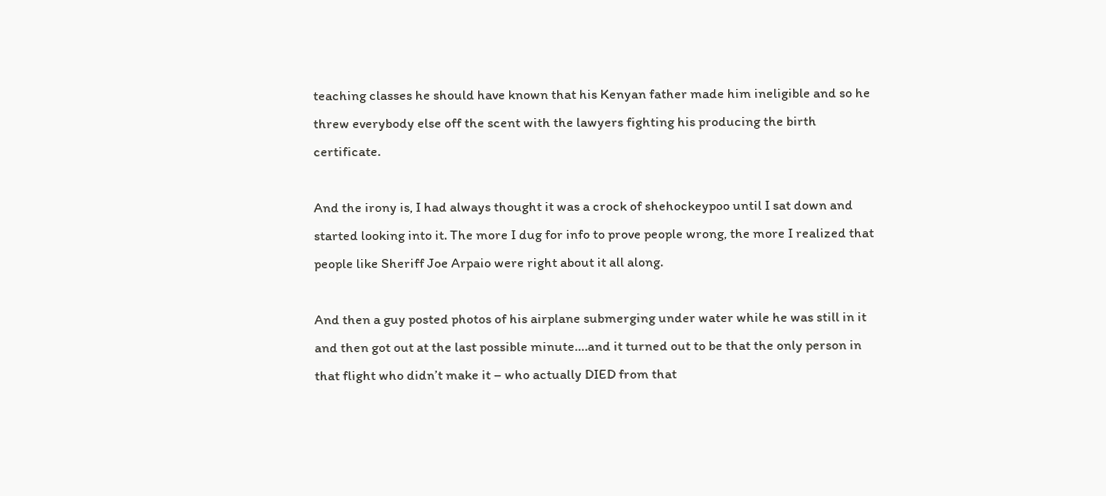teaching classes he should have known that his Kenyan father made him ineligible and so he threw everybody else off the scent with the lawyers fighting his producing the birth certificate.

And the irony is, I had always thought it was a crock of shehockeypoo until I sat down and started looking into it. The more I dug for info to prove people wrong, the more I realized that people like Sheriff Joe Arpaio were right about it all along.

And then a guy posted photos of his airplane submerging under water while he was still in it and then got out at the last possible minute….and it turned out to be that the only person in that flight who didn’t make it – who actually DIED from that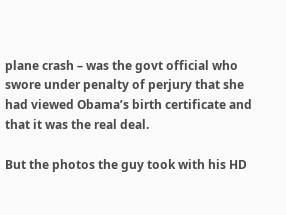plane crash – was the govt official who swore under penalty of perjury that she had viewed Obama’s birth certificate and that it was the real deal.

But the photos the guy took with his HD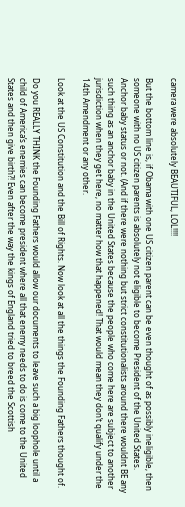camera were absolutely BEAUTIFUL, LOL!!!!

But the bottom line is, if Obama with one US citizen parent can be even thought of as possibly ineligible, then someone with no US citizen parents is absolutely not eligible to become President of the United States. Anchor baby status or not. (And if there were nothing but strict constitutionalists around there wouldnt BE any such thing as an anchor baby in the United States because the people who come here are subject to another jurisdiction when they get here, no matter how that happened! That would mean they don’t qualify under the 14th Amendment or any other.

Look at the US Constitution and the Bill of Rights. Now look at all the things the Founding Fathers thought of.

Do you REALLY THINK the Founding Fathers would allow our documents to leave such a big loophole until a child of America’s enemies can become president where all that enemy needs to do is come to the United States and then give birth?! Even after the way the kings of England tried to breed the Scottish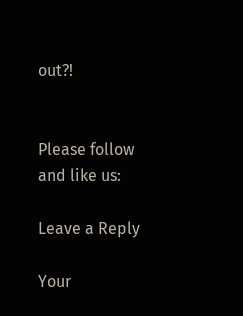out?!


Please follow and like us:

Leave a Reply

Your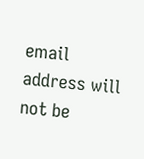email address will not be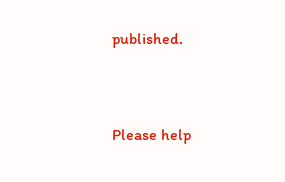published.


Please help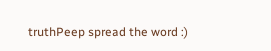truthPeep spread the word :)